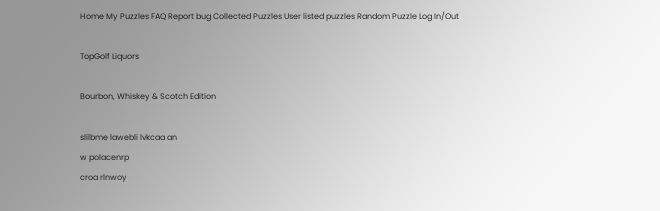Home My Puzzles FAQ Report bug Collected Puzzles User listed puzzles Random Puzzle Log In/Out

TopGolf Liquors

Bourbon, Whiskey & Scotch Edition

slilbme lawebli lvkcaa an
w polacenrp
croa rlnwoy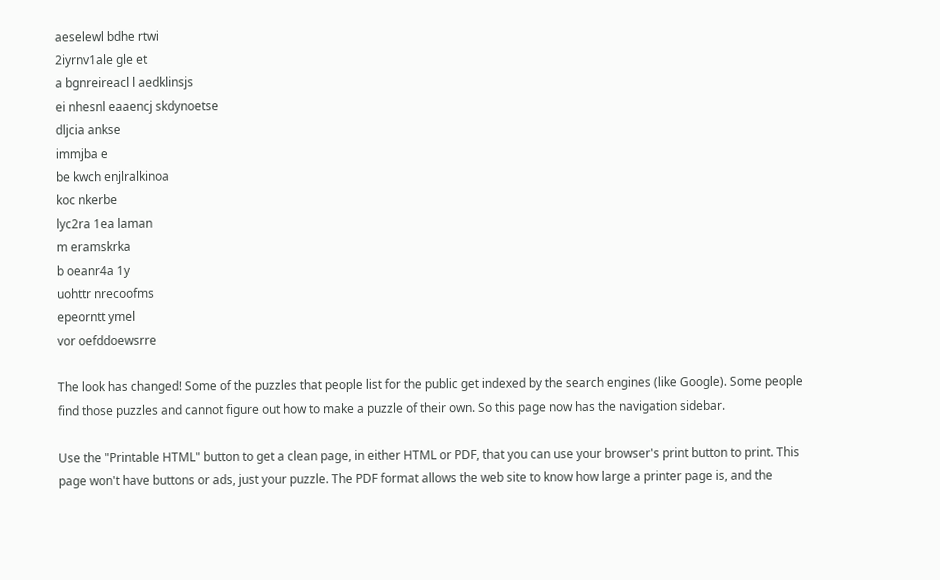aeselewl bdhe rtwi
2iyrnv1ale gle et
a bgnreireacl l aedklinsjs
ei nhesnl eaaencj skdynoetse
dljcia ankse
immjba e
be kwch enjlralkinoa
koc nkerbe
lyc2ra 1ea laman
m eramskrka
b oeanr4a 1y
uohttr nrecoofms
epeorntt ymel
vor oefddoewsrre

The look has changed! Some of the puzzles that people list for the public get indexed by the search engines (like Google). Some people find those puzzles and cannot figure out how to make a puzzle of their own. So this page now has the navigation sidebar.

Use the "Printable HTML" button to get a clean page, in either HTML or PDF, that you can use your browser's print button to print. This page won't have buttons or ads, just your puzzle. The PDF format allows the web site to know how large a printer page is, and the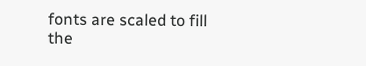fonts are scaled to fill the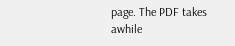page. The PDF takes awhile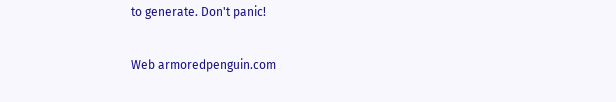to generate. Don't panic!

Web armoredpenguin.com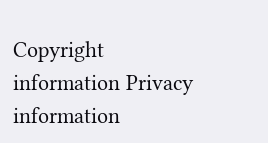Copyright information Privacy information